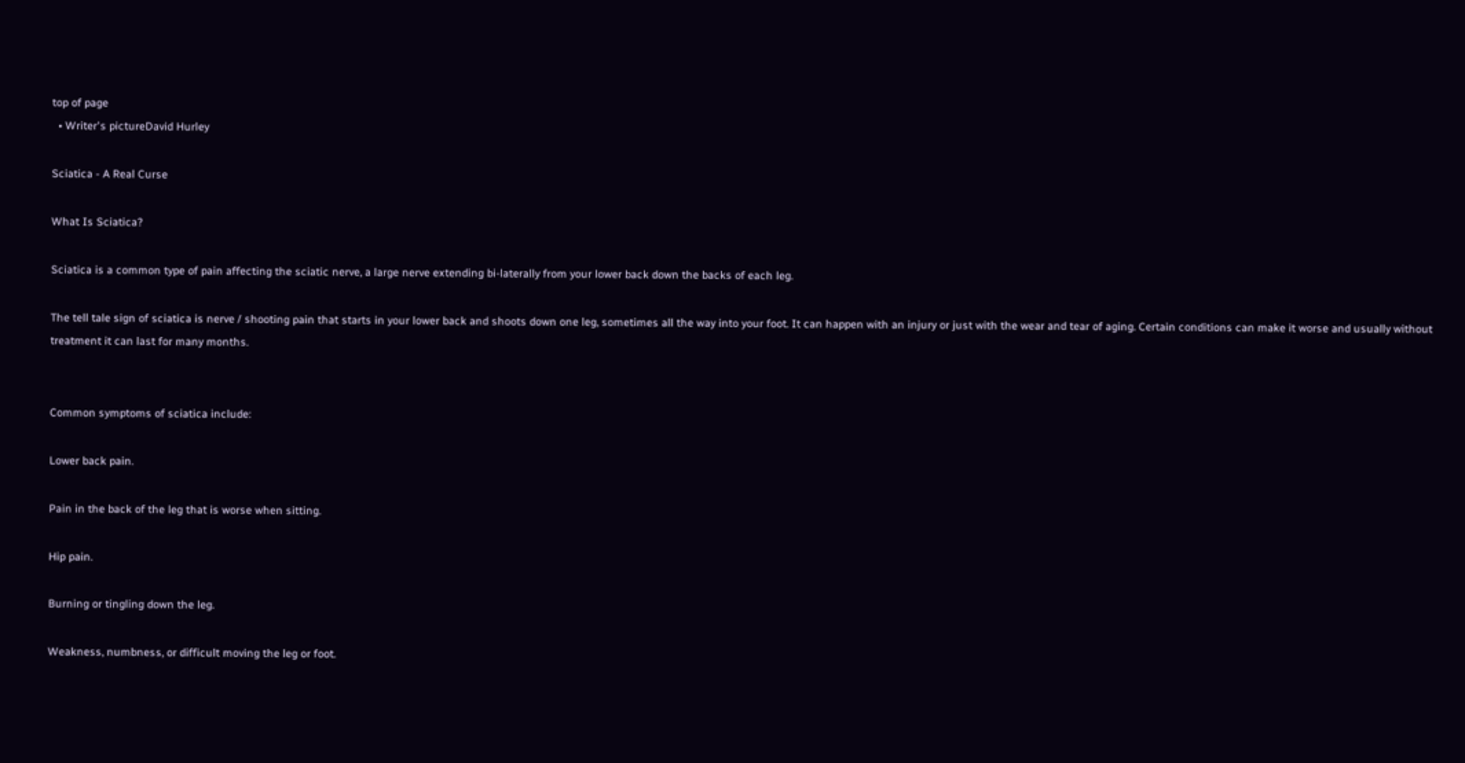top of page
  • Writer's pictureDavid Hurley

Sciatica - A Real Curse

What Is Sciatica?

Sciatica is a common type of pain affecting the sciatic nerve, a large nerve extending bi-laterally from your lower back down the backs of each leg.

The tell tale sign of sciatica is nerve / shooting pain that starts in your lower back and shoots down one leg, sometimes all the way into your foot. It can happen with an injury or just with the wear and tear of aging. Certain conditions can make it worse and usually without treatment it can last for many months.


Common symptoms of sciatica include:

Lower back pain.

Pain in the back of the leg that is worse when sitting.

Hip pain.

Burning or tingling down the leg.

Weakness, numbness, or difficult moving the leg or foot.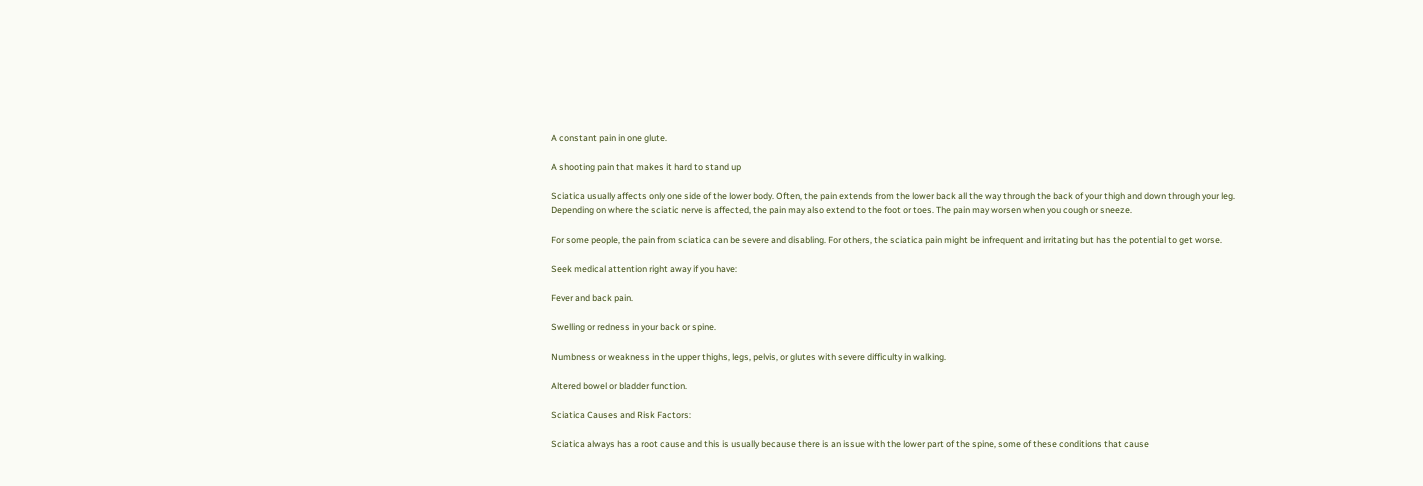A constant pain in one glute.

A shooting pain that makes it hard to stand up

Sciatica usually affects only one side of the lower body. Often, the pain extends from the lower back all the way through the back of your thigh and down through your leg. Depending on where the sciatic nerve is affected, the pain may also extend to the foot or toes. The pain may worsen when you cough or sneeze.

For some people, the pain from sciatica can be severe and disabling. For others, the sciatica pain might be infrequent and irritating but has the potential to get worse.

Seek medical attention right away if you have:

Fever and back pain.

Swelling or redness in your back or spine.

Numbness or weakness in the upper thighs, legs, pelvis, or glutes with severe difficulty in walking.

Altered bowel or bladder function.

Sciatica Causes and Risk Factors:

Sciatica always has a root cause and this is usually because there is an issue with the lower part of the spine, some of these conditions that cause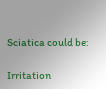Sciatica could be:

Irritation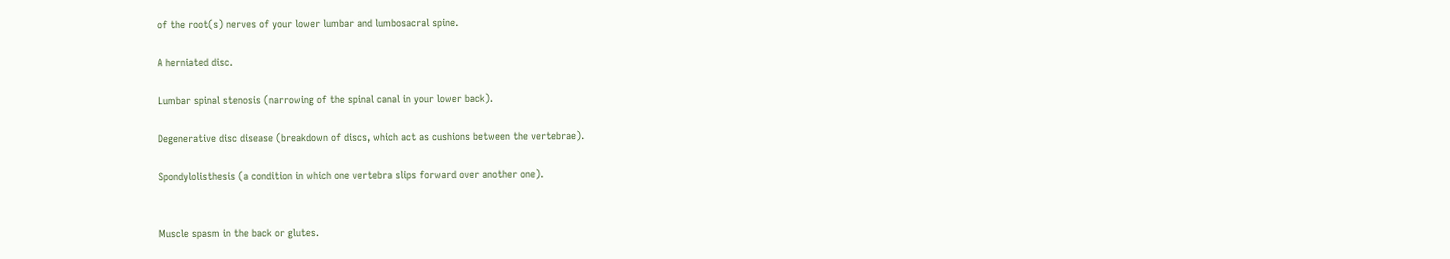of the root(s) nerves of your lower lumbar and lumbosacral spine.

A herniated disc.

Lumbar spinal stenosis (narrowing of the spinal canal in your lower back).

Degenerative disc disease (breakdown of discs, which act as cushions between the vertebrae).

Spondylolisthesis (a condition in which one vertebra slips forward over another one).


Muscle spasm in the back or glutes.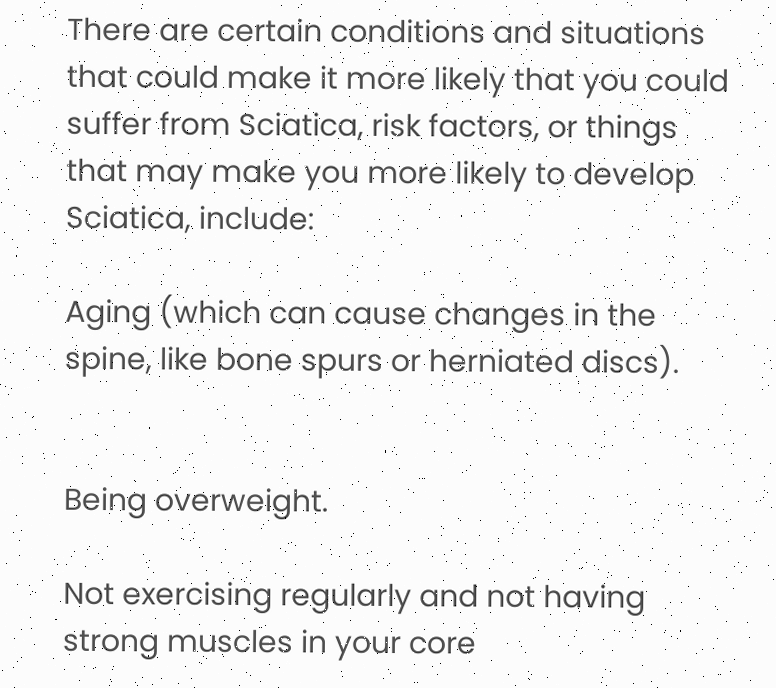There are certain conditions and situations that could make it more likely that you could suffer from Sciatica, risk factors, or things that may make you more likely to develop Sciatica, include:

Aging (which can cause changes in the spine, like bone spurs or herniated discs).


Being overweight.

Not exercising regularly and not having strong muscles in your core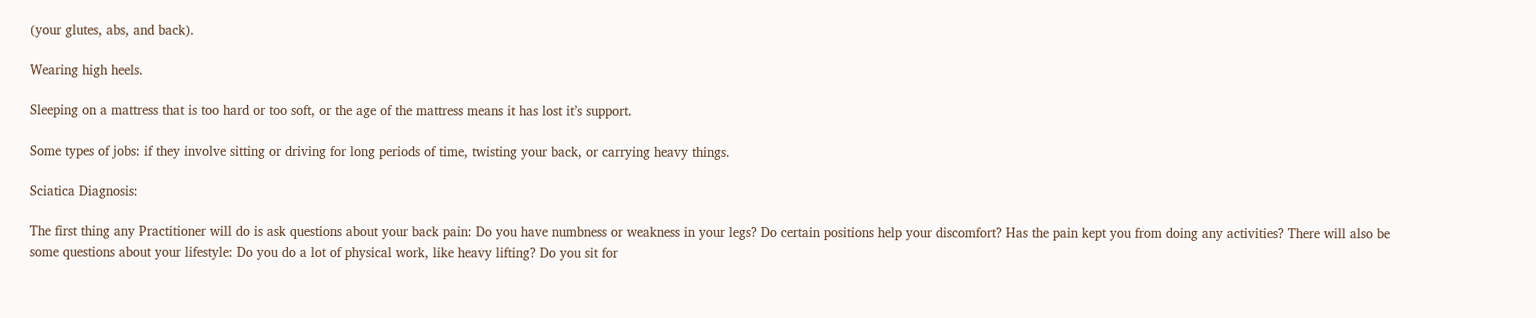(your glutes, abs, and back).

Wearing high heels.

Sleeping on a mattress that is too hard or too soft, or the age of the mattress means it has lost it’s support.

Some types of jobs: if they involve sitting or driving for long periods of time, twisting your back, or carrying heavy things.

Sciatica Diagnosis:

The first thing any Practitioner will do is ask questions about your back pain: Do you have numbness or weakness in your legs? Do certain positions help your discomfort? Has the pain kept you from doing any activities? There will also be some questions about your lifestyle: Do you do a lot of physical work, like heavy lifting? Do you sit for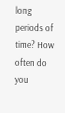long periods of time? How often do you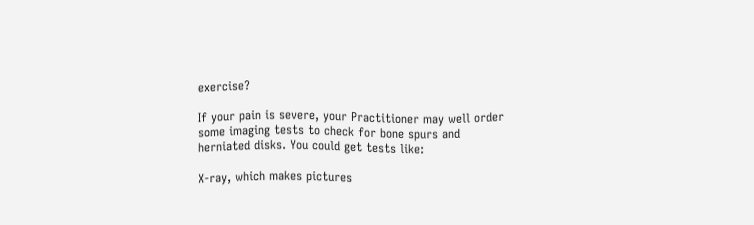exercise?

If your pain is severe, your Practitioner may well order some imaging tests to check for bone spurs and herniated disks. You could get tests like:

X-ray, which makes pictures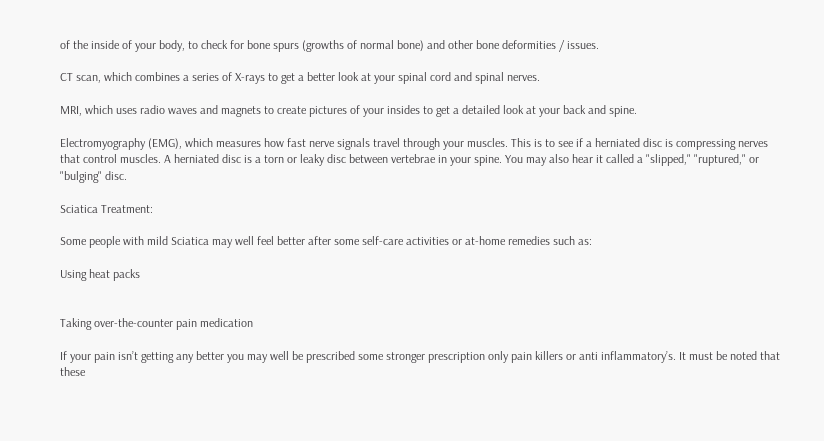of the inside of your body, to check for bone spurs (growths of normal bone) and other bone deformities / issues.

CT scan, which combines a series of X-rays to get a better look at your spinal cord and spinal nerves.

MRI, which uses radio waves and magnets to create pictures of your insides to get a detailed look at your back and spine.

Electromyography (EMG), which measures how fast nerve signals travel through your muscles. This is to see if a herniated disc is compressing nerves that control muscles. A herniated disc is a torn or leaky disc between vertebrae in your spine. You may also hear it called a "slipped," "ruptured," or "bulging" disc.

Sciatica Treatment:

Some people with mild Sciatica may well feel better after some self-care activities or at-home remedies such as:

Using heat packs


Taking over-the-counter pain medication

If your pain isn’t getting any better you may well be prescribed some stronger prescription only pain killers or anti inflammatory’s. It must be noted that these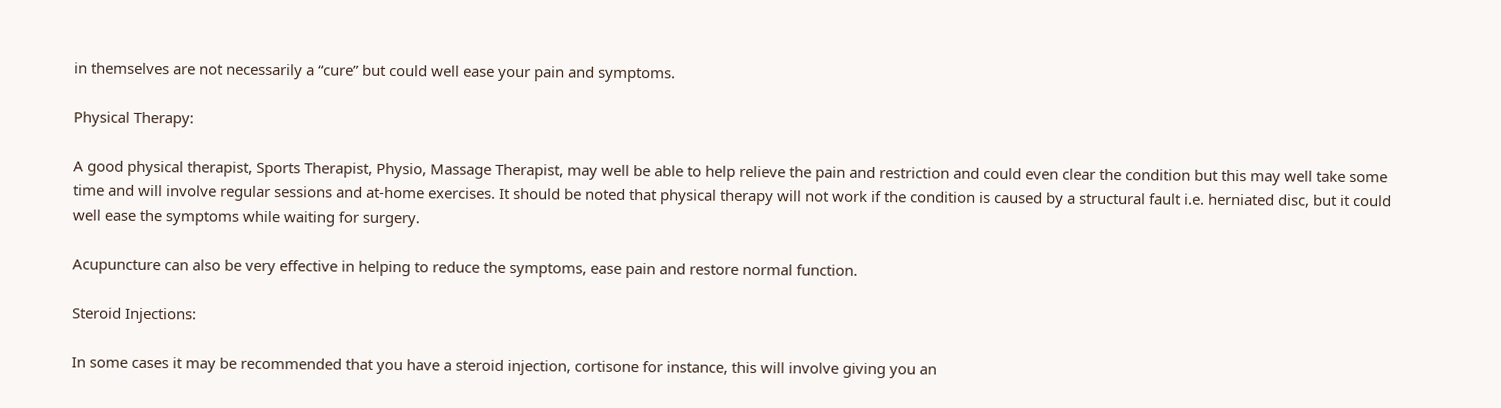in themselves are not necessarily a “cure” but could well ease your pain and symptoms.

Physical Therapy:

A good physical therapist, Sports Therapist, Physio, Massage Therapist, may well be able to help relieve the pain and restriction and could even clear the condition but this may well take some time and will involve regular sessions and at-home exercises. It should be noted that physical therapy will not work if the condition is caused by a structural fault i.e. herniated disc, but it could well ease the symptoms while waiting for surgery.

Acupuncture can also be very effective in helping to reduce the symptoms, ease pain and restore normal function.

Steroid Injections:

In some cases it may be recommended that you have a steroid injection, cortisone for instance, this will involve giving you an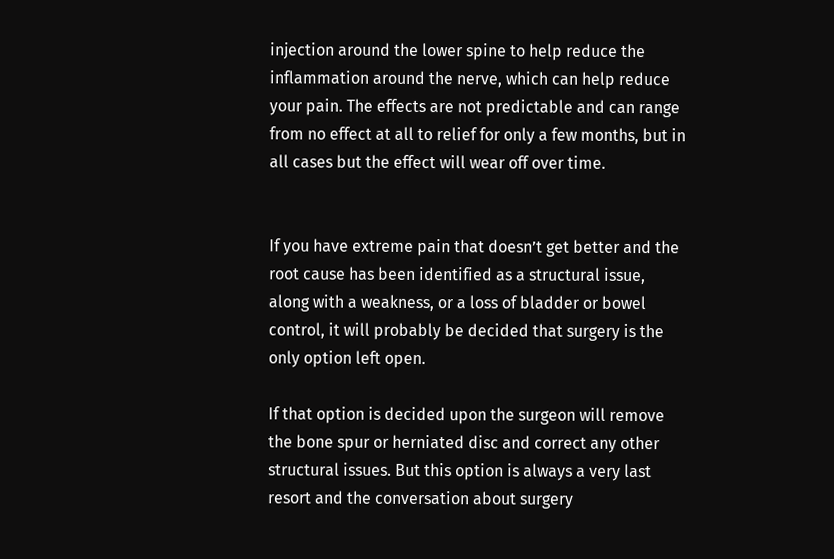injection around the lower spine to help reduce the inflammation around the nerve, which can help reduce your pain. The effects are not predictable and can range from no effect at all to relief for only a few months, but in all cases but the effect will wear off over time.


If you have extreme pain that doesn’t get better and the root cause has been identified as a structural issue, along with a weakness, or a loss of bladder or bowel control, it will probably be decided that surgery is the only option left open.

If that option is decided upon the surgeon will remove the bone spur or herniated disc and correct any other structural issues. But this option is always a very last resort and the conversation about surgery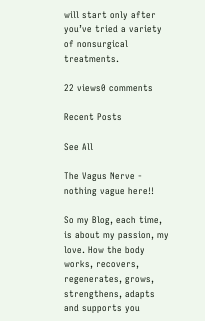will start only after you’ve tried a variety of nonsurgical treatments.

22 views0 comments

Recent Posts

See All

The Vagus Nerve - nothing vague here!!

So my Blog, each time, is about my passion, my love. How the body works, recovers, regenerates, grows, strengthens, adapts and supports you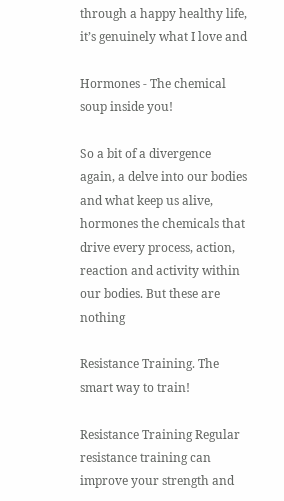through a happy healthy life, it’s genuinely what I love and

Hormones - The chemical soup inside you!

So a bit of a divergence again, a delve into our bodies and what keep us alive, hormones the chemicals that drive every process, action, reaction and activity within our bodies. But these are nothing

Resistance Training. The smart way to train!

Resistance Training Regular resistance training can improve your strength and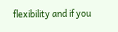flexibility and if you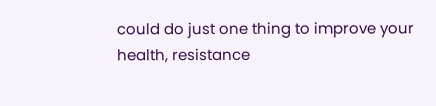could do just one thing to improve your health, resistance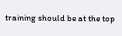training should be at the top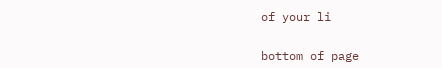of your li


bottom of page